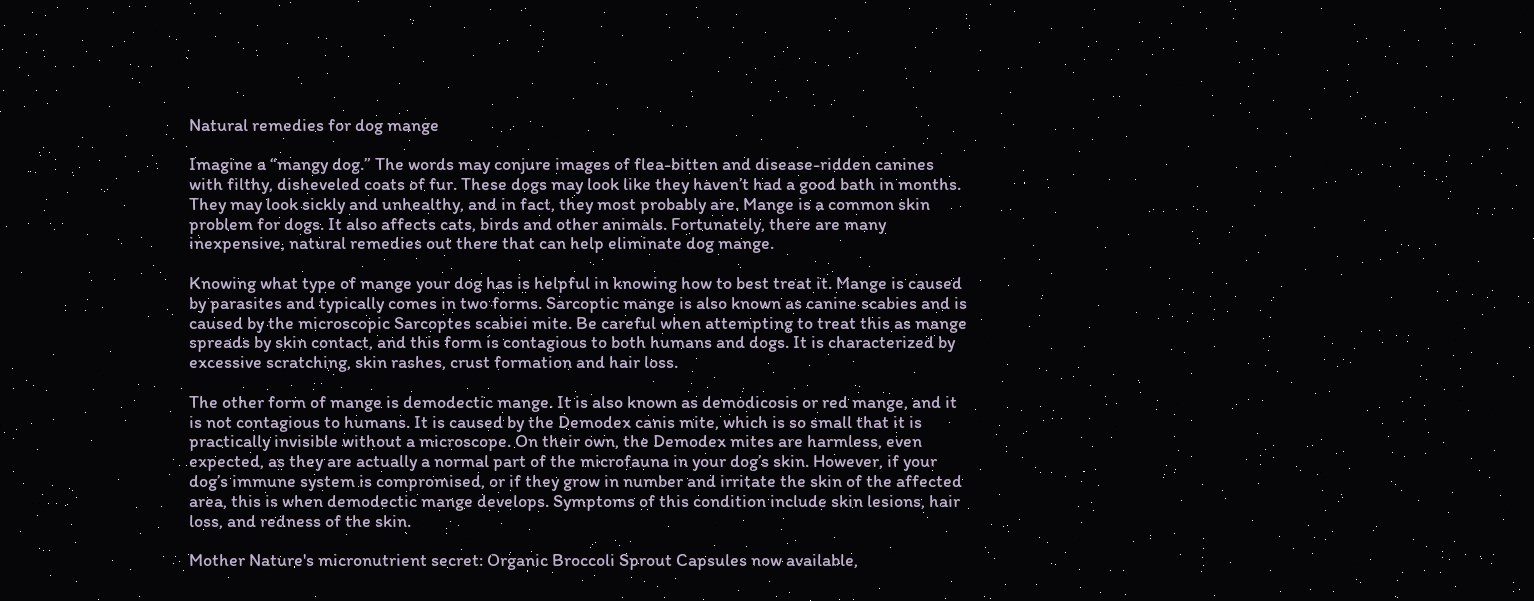Natural remedies for dog mange

Imagine a “mangy dog.” The words may conjure images of flea-bitten and disease-ridden canines with filthy, disheveled coats of fur. These dogs may look like they haven’t had a good bath in months. They may look sickly and unhealthy, and in fact, they most probably are. Mange is a common skin problem for dogs. It also affects cats, birds and other animals. Fortunately, there are many inexpensive, natural remedies out there that can help eliminate dog mange.

Knowing what type of mange your dog has is helpful in knowing how to best treat it. Mange is caused by parasites and typically comes in two forms. Sarcoptic mange is also known as canine scabies and is caused by the microscopic Sarcoptes scabiei mite. Be careful when attempting to treat this as mange spreads by skin contact, and this form is contagious to both humans and dogs. It is characterized by excessive scratching, skin rashes, crust formation and hair loss.

The other form of mange is demodectic mange. It is also known as demodicosis or red mange, and it is not contagious to humans. It is caused by the Demodex canis mite, which is so small that it is practically invisible without a microscope. On their own, the Demodex mites are harmless, even expected, as they are actually a normal part of the microfauna in your dog’s skin. However, if your dog’s immune system is compromised, or if they grow in number and irritate the skin of the affected area, this is when demodectic mange develops. Symptoms of this condition include skin lesions, hair loss, and redness of the skin.

Mother Nature's micronutrient secret: Organic Broccoli Sprout Capsules now available,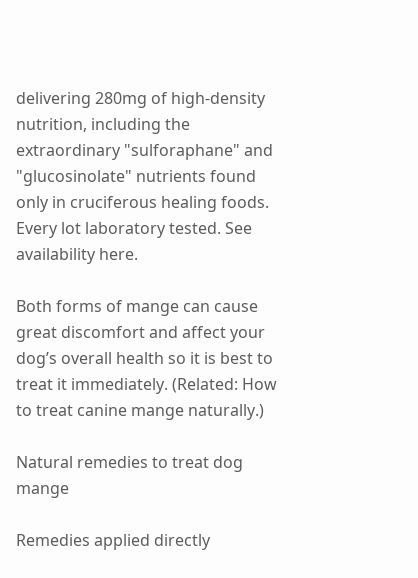delivering 280mg of high-density nutrition, including the extraordinary "sulforaphane" and "glucosinolate" nutrients found only in cruciferous healing foods. Every lot laboratory tested. See availability here.

Both forms of mange can cause great discomfort and affect your dog’s overall health so it is best to treat it immediately. (Related: How to treat canine mange naturally.)

Natural remedies to treat dog mange

Remedies applied directly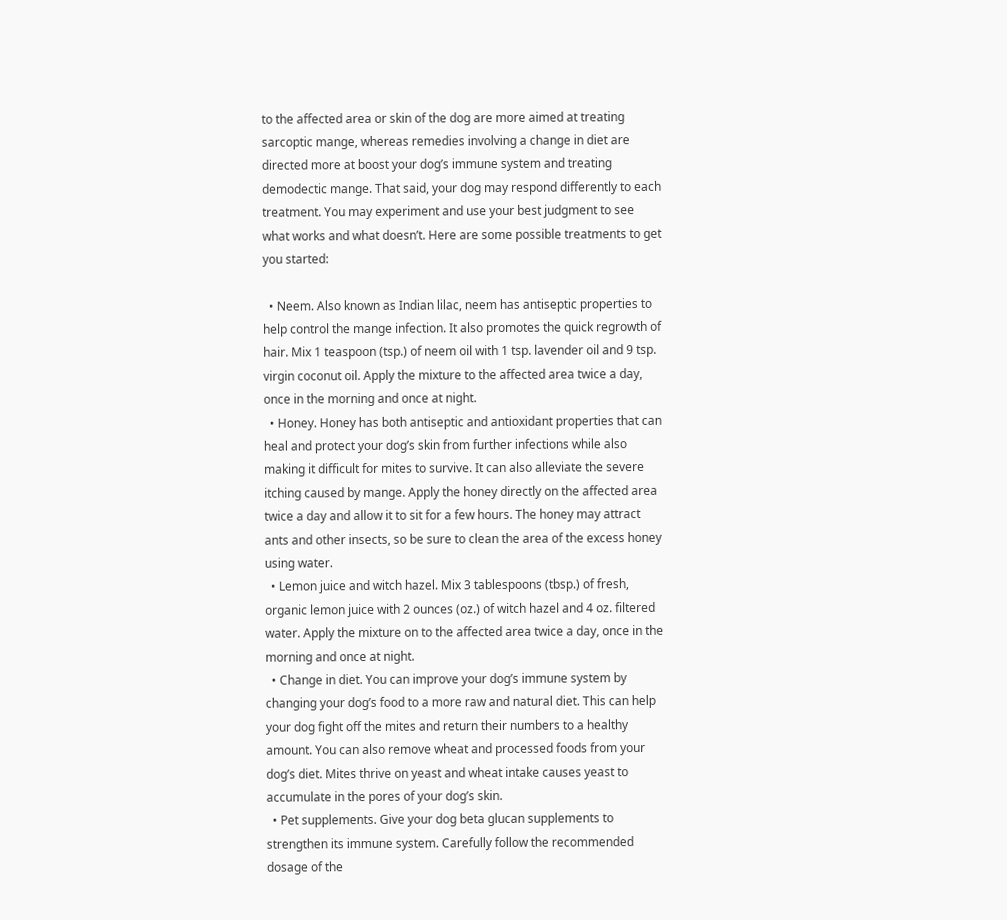to the affected area or skin of the dog are more aimed at treating sarcoptic mange, whereas remedies involving a change in diet are directed more at boost your dog’s immune system and treating demodectic mange. That said, your dog may respond differently to each treatment. You may experiment and use your best judgment to see what works and what doesn’t. Here are some possible treatments to get you started:

  • Neem. Also known as Indian lilac, neem has antiseptic properties to help control the mange infection. It also promotes the quick regrowth of hair. Mix 1 teaspoon (tsp.) of neem oil with 1 tsp. lavender oil and 9 tsp. virgin coconut oil. Apply the mixture to the affected area twice a day, once in the morning and once at night.
  • Honey. Honey has both antiseptic and antioxidant properties that can heal and protect your dog’s skin from further infections while also making it difficult for mites to survive. It can also alleviate the severe itching caused by mange. Apply the honey directly on the affected area twice a day and allow it to sit for a few hours. The honey may attract ants and other insects, so be sure to clean the area of the excess honey using water.
  • Lemon juice and witch hazel. Mix 3 tablespoons (tbsp.) of fresh, organic lemon juice with 2 ounces (oz.) of witch hazel and 4 oz. filtered water. Apply the mixture on to the affected area twice a day, once in the morning and once at night.
  • Change in diet. You can improve your dog’s immune system by changing your dog’s food to a more raw and natural diet. This can help your dog fight off the mites and return their numbers to a healthy amount. You can also remove wheat and processed foods from your dog’s diet. Mites thrive on yeast and wheat intake causes yeast to accumulate in the pores of your dog’s skin.
  • Pet supplements. Give your dog beta glucan supplements to strengthen its immune system. Carefully follow the recommended dosage of the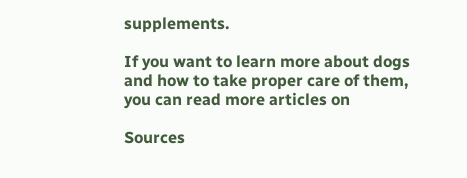supplements.

If you want to learn more about dogs and how to take proper care of them, you can read more articles on

Sources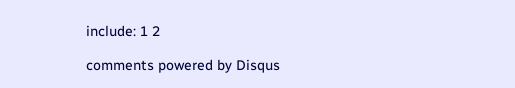include: 1 2

comments powered by Disqus